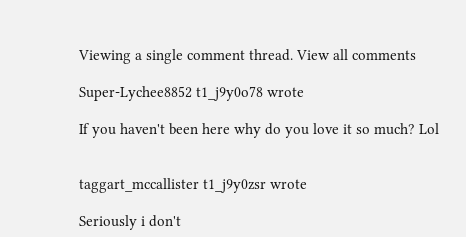Viewing a single comment thread. View all comments

Super-Lychee8852 t1_j9y0o78 wrote

If you haven't been here why do you love it so much? Lol


taggart_mccallister t1_j9y0zsr wrote

Seriously i don't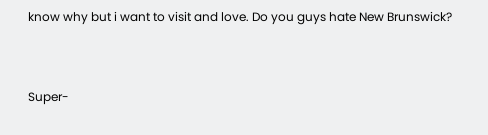know why but i want to visit and love. Do you guys hate New Brunswick?


Super-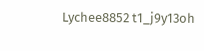Lychee8852 t1_j9y13oh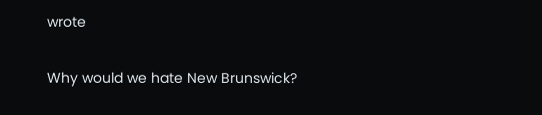wrote

Why would we hate New Brunswick?